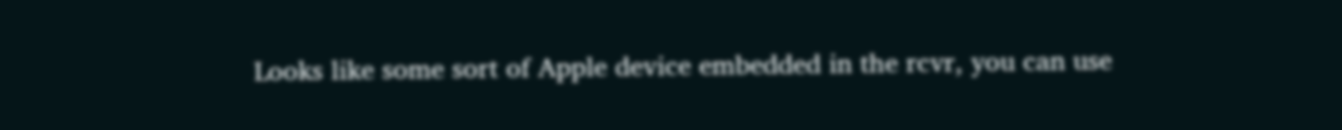Looks like some sort of Apple device embedded in the rcvr, you can use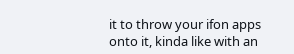it to throw your ifon apps onto it, kinda like with an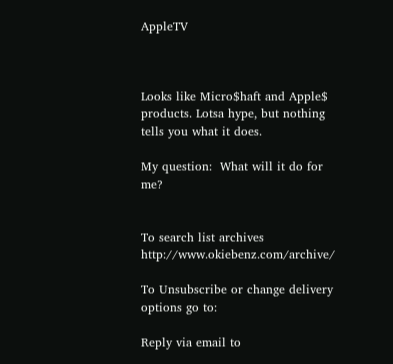AppleTV



Looks like Micro$haft and Apple$ products. Lotsa hype, but nothing tells you what it does.

My question:  What will it do for me?


To search list archives http://www.okiebenz.com/archive/

To Unsubscribe or change delivery options go to:

Reply via email to